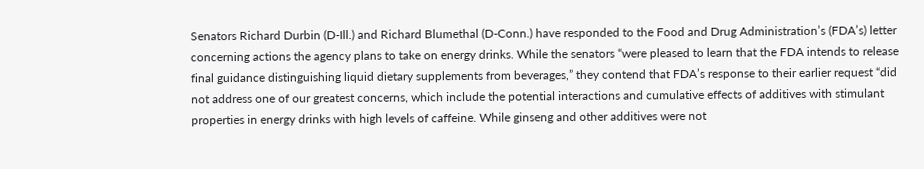Senators Richard Durbin (D-Ill.) and Richard Blumethal (D-Conn.) have responded to the Food and Drug Administration’s (FDA’s) letter concerning actions the agency plans to take on energy drinks. While the senators “were pleased to learn that the FDA intends to release final guidance distinguishing liquid dietary supplements from beverages,” they contend that FDA’s response to their earlier request “did not address one of our greatest concerns, which include the potential interactions and cumulative effects of additives with stimulant properties in energy drinks with high levels of caffeine. While ginseng and other additives were not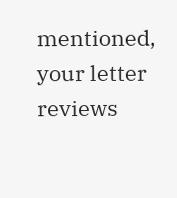mentioned, your letter reviews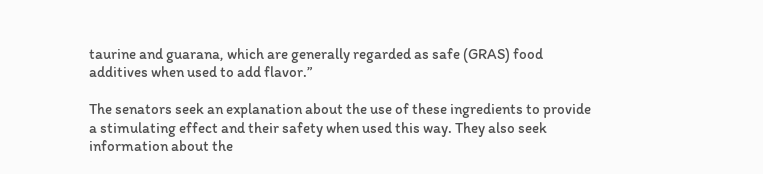taurine and guarana, which are generally regarded as safe (GRAS) food additives when used to add flavor.”

The senators seek an explanation about the use of these ingredients to provide a stimulating effect and their safety when used this way. They also seek information about the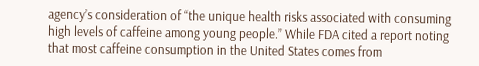agency’s consideration of “the unique health risks associated with consuming high levels of caffeine among young people.” While FDA cited a report noting that most caffeine consumption in the United States comes from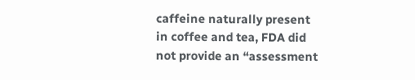caffeine naturally present in coffee and tea, FDA did not provide an “assessment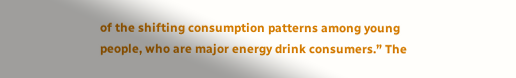of the shifting consumption patterns among young people, who are major energy drink consumers.” The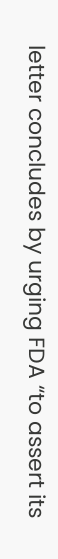letter concludes by urging FDA “to assert its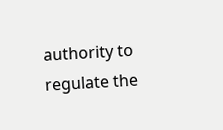authority to regulate the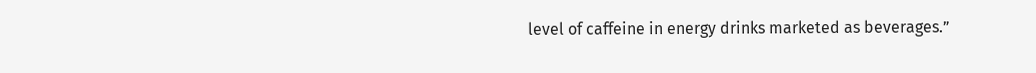level of caffeine in energy drinks marketed as beverages.”